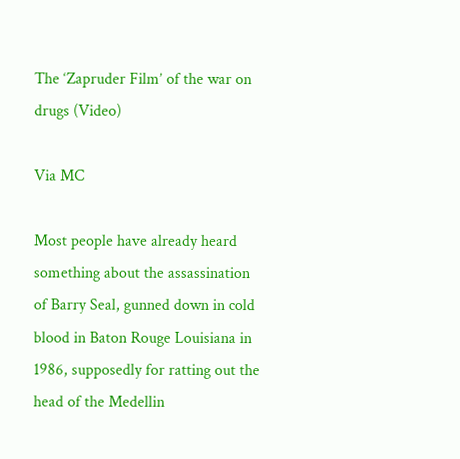The ‘Zapruder Film’ of the war on drugs (Video)

Via MC

Most people have already heard something about the assassination of Barry Seal, gunned down in cold blood in Baton Rouge Louisiana in 1986, supposedly for ratting out the head of the Medellin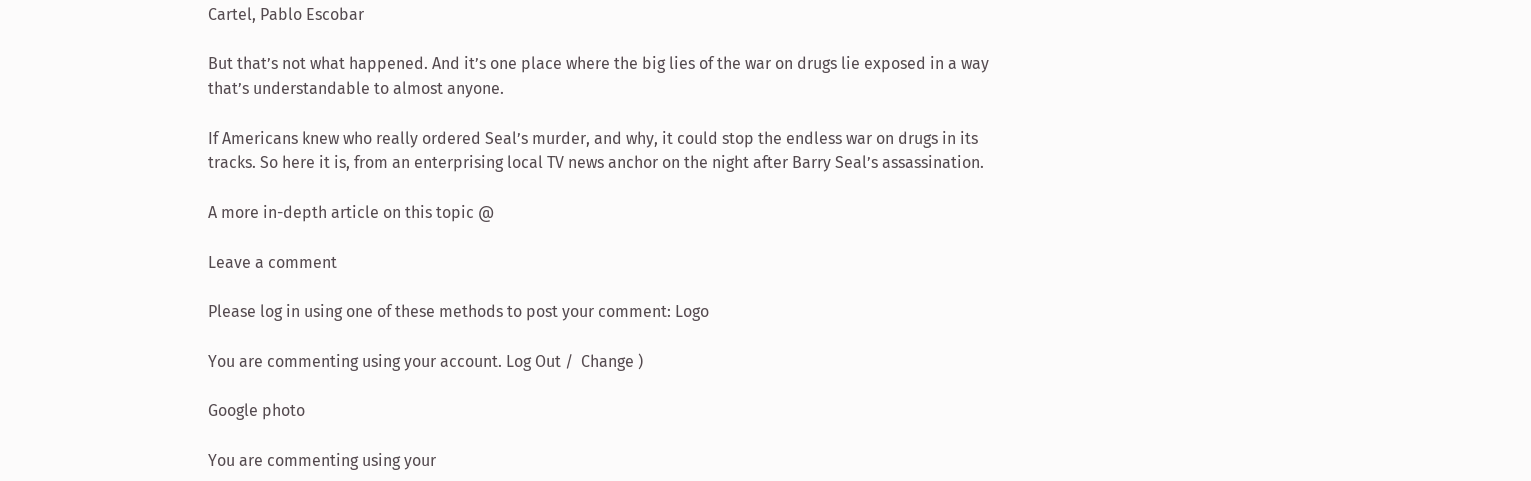Cartel, Pablo Escobar

But that’s not what happened. And it’s one place where the big lies of the war on drugs lie exposed in a way that’s understandable to almost anyone.

If Americans knew who really ordered Seal’s murder, and why, it could stop the endless war on drugs in its tracks. So here it is, from an enterprising local TV news anchor on the night after Barry Seal’s assassination.

A more in-depth article on this topic @

Leave a comment

Please log in using one of these methods to post your comment: Logo

You are commenting using your account. Log Out /  Change )

Google photo

You are commenting using your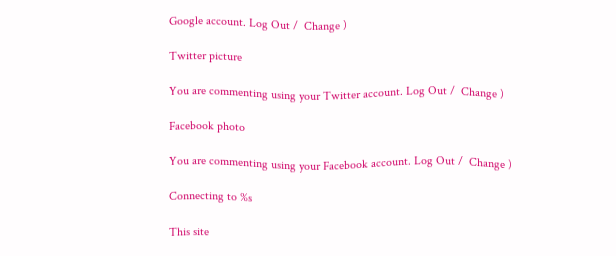Google account. Log Out /  Change )

Twitter picture

You are commenting using your Twitter account. Log Out /  Change )

Facebook photo

You are commenting using your Facebook account. Log Out /  Change )

Connecting to %s

This site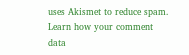uses Akismet to reduce spam. Learn how your comment data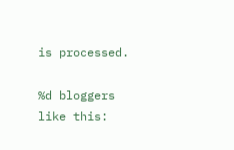is processed.

%d bloggers like this: